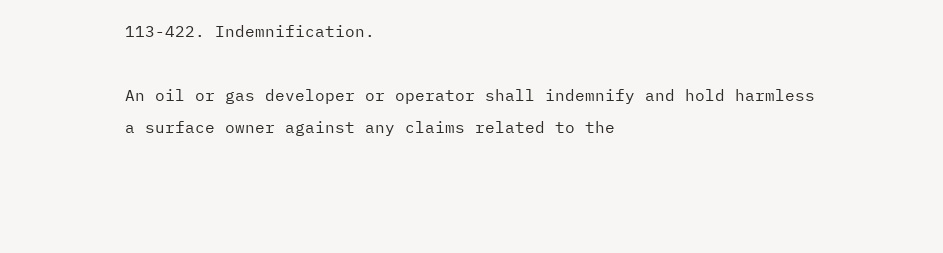113-422. Indemnification.

An oil or gas developer or operator shall indemnify and hold harmless a surface owner against any claims related to the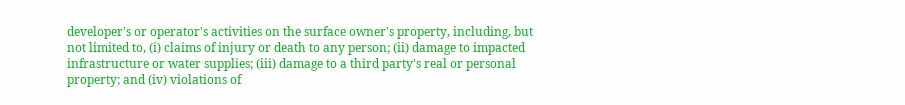developer's or operator's activities on the surface owner's property, including, but not limited to, (i) claims of injury or death to any person; (ii) damage to impacted infrastructure or water supplies; (iii) damage to a third party's real or personal property; and (iv) violations of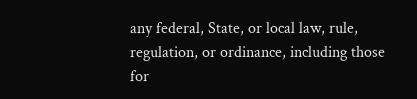any federal, State, or local law, rule, regulation, or ordinance, including those for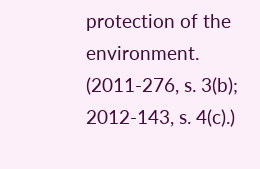protection of the environment. (2011-276, s. 3(b); 2012-143, s. 4(c).)